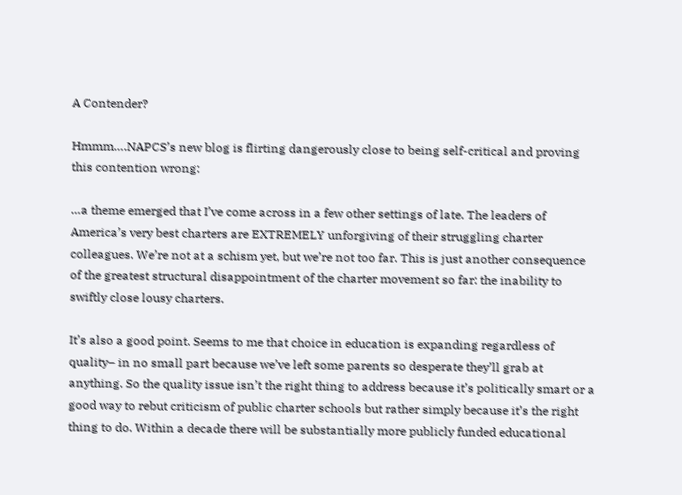A Contender?

Hmmm….NAPCS’s new blog is flirting dangerously close to being self-critical and proving this contention wrong:

…a theme emerged that I’ve come across in a few other settings of late. The leaders of America’s very best charters are EXTREMELY unforgiving of their struggling charter colleagues. We’re not at a schism yet, but we’re not too far. This is just another consequence of the greatest structural disappointment of the charter movement so far: the inability to swiftly close lousy charters.

It’s also a good point. Seems to me that choice in education is expanding regardless of quality– in no small part because we’ve left some parents so desperate they’ll grab at anything. So the quality issue isn’t the right thing to address because it’s politically smart or a good way to rebut criticism of public charter schools but rather simply because it’s the right thing to do. Within a decade there will be substantially more publicly funded educational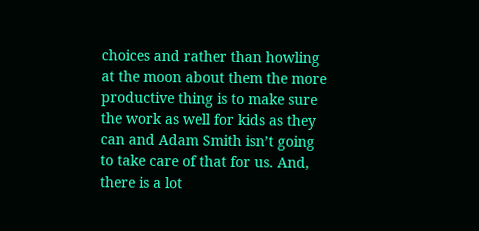choices and rather than howling at the moon about them the more productive thing is to make sure the work as well for kids as they can and Adam Smith isn’t going to take care of that for us. And, there is a lot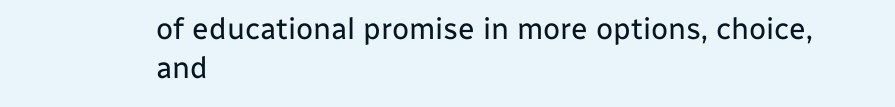of educational promise in more options, choice, and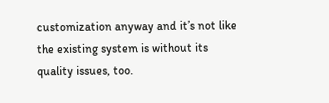customization anyway and it’s not like the existing system is without its quality issues, too.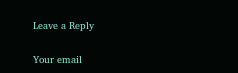Leave a Reply

Your email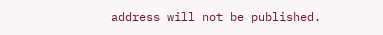address will not be published.